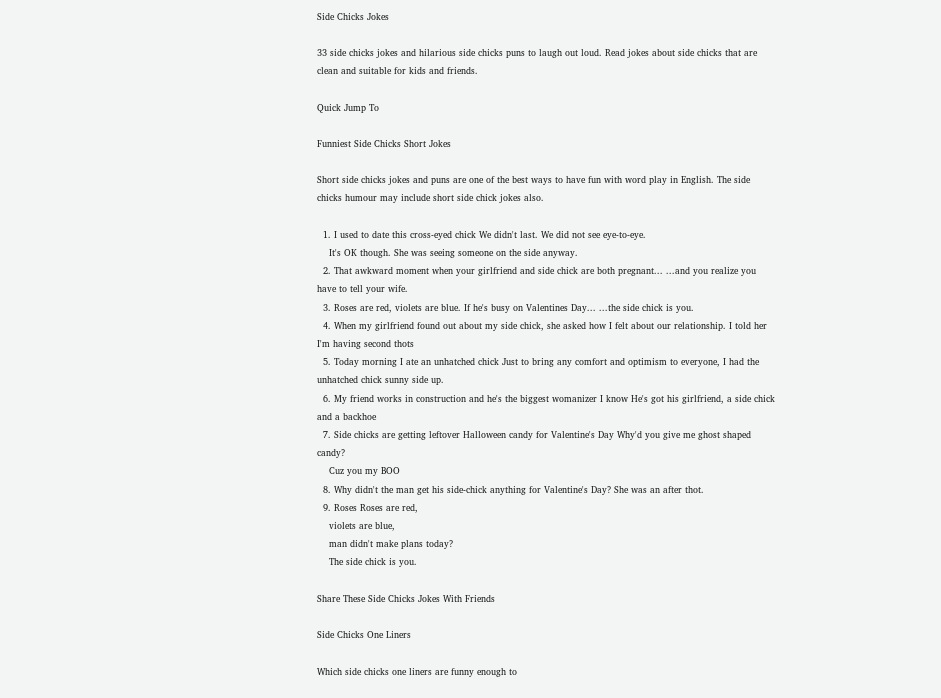Side Chicks Jokes

33 side chicks jokes and hilarious side chicks puns to laugh out loud. Read jokes about side chicks that are clean and suitable for kids and friends.

Quick Jump To

Funniest Side Chicks Short Jokes

Short side chicks jokes and puns are one of the best ways to have fun with word play in English. The side chicks humour may include short side chick jokes also.

  1. I used to date this cross-eyed chick We didn't last. We did not see eye-to-eye.
    It's OK though. She was seeing someone on the side anyway.
  2. That awkward moment when your girlfriend and side chick are both pregnant... ...and you realize you have to tell your wife.
  3. Roses are red, violets are blue. If he's busy on Valentines Day... ...the side chick is you.
  4. When my girlfriend found out about my side chick, she asked how I felt about our relationship. I told her I'm having second thots
  5. Today morning I ate an unhatched chick Just to bring any comfort and optimism to everyone, I had the unhatched chick sunny side up.
  6. My friend works in construction and he's the biggest womanizer I know He's got his girlfriend, a side chick and a backhoe
  7. Side chicks are getting leftover Halloween candy for Valentine's Day Why'd you give me ghost shaped candy?
    Cuz you my BOO
  8. Why didn't the man get his side-chick anything for Valentine's Day? She was an after thot.
  9. Roses Roses are red,
    violets are blue,
    man didn't make plans today?
    The side chick is you.

Share These Side Chicks Jokes With Friends

Side Chicks One Liners

Which side chicks one liners are funny enough to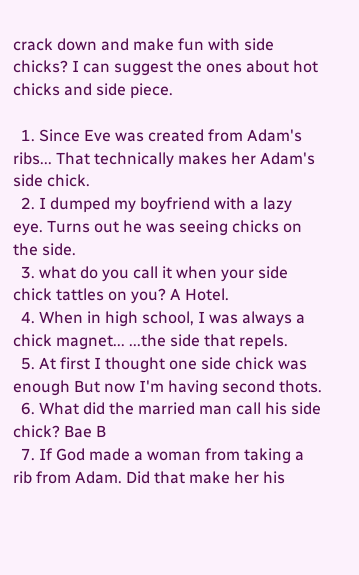crack down and make fun with side chicks? I can suggest the ones about hot chicks and side piece.

  1. Since Eve was created from Adam's ribs... That technically makes her Adam's side chick.
  2. I dumped my boyfriend with a lazy eye. Turns out he was seeing chicks on the side.
  3. what do you call it when your side chick tattles on you? A Hotel.
  4. When in high school, I was always a chick magnet... ...the side that repels.
  5. At first I thought one side chick was enough But now I'm having second thots.
  6. What did the married man call his side chick? Bae B
  7. If God made a woman from taking a rib from Adam. Did that make her his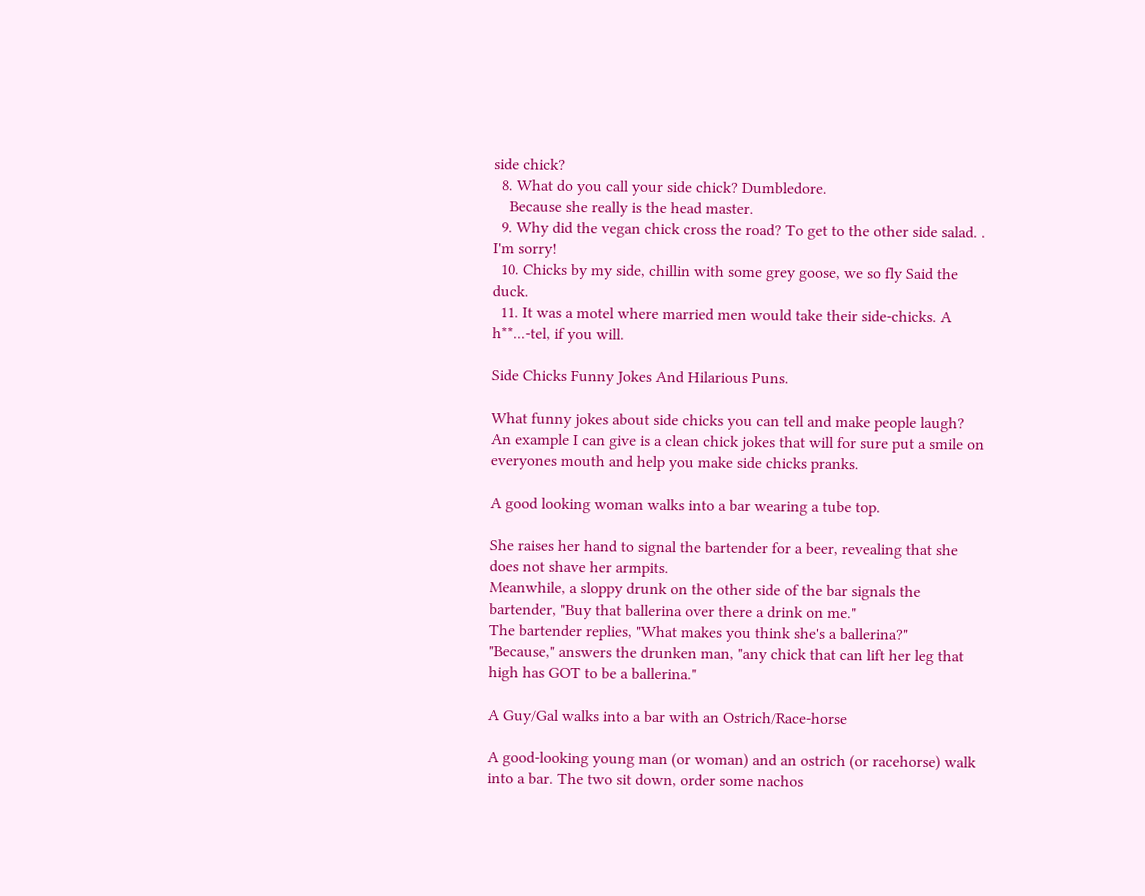side chick?
  8. What do you call your side chick? Dumbledore.
    Because she really is the head master.
  9. Why did the vegan chick cross the road? To get to the other side salad. . I'm sorry!
  10. Chicks by my side, chillin with some grey goose, we so fly Said the duck.
  11. It was a motel where married men would take their side-chicks. A h**...-tel, if you will.

Side Chicks Funny Jokes And Hilarious Puns.

What funny jokes about side chicks you can tell and make people laugh? An example I can give is a clean chick jokes that will for sure put a smile on everyones mouth and help you make side chicks pranks.

A good looking woman walks into a bar wearing a tube top.

She raises her hand to signal the bartender for a beer, revealing that she does not shave her armpits.
Meanwhile, a sloppy drunk on the other side of the bar signals the bartender, "Buy that ballerina over there a drink on me."
The bartender replies, "What makes you think she's a ballerina?"
"Because," answers the drunken man, "any chick that can lift her leg that high has GOT to be a ballerina."

A Guy/Gal walks into a bar with an Ostrich/Race-horse

A good-looking young man (or woman) and an ostrich (or racehorse) walk into a bar. The two sit down, order some nachos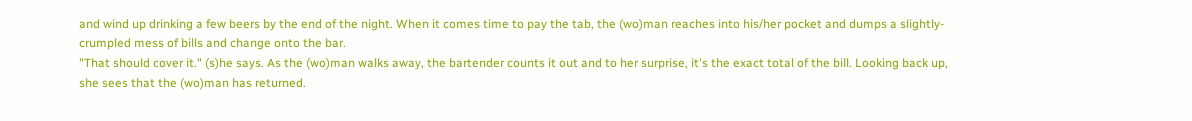and wind up drinking a few beers by the end of the night. When it comes time to pay the tab, the (wo)man reaches into his/her pocket and dumps a slightly-crumpled mess of bills and change onto the bar.
"That should cover it." (s)he says. As the (wo)man walks away, the bartender counts it out and to her surprise, it's the exact total of the bill. Looking back up, she sees that the (wo)man has returned.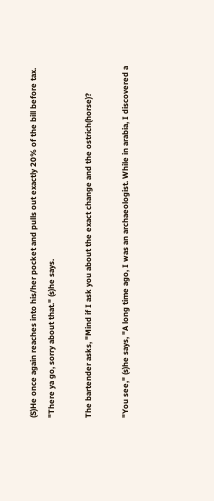(S)He once again reaches into his/her pocket and pulls out exactly 20% of the bill before tax.
"There ya go, sorry about that." (s)he says.

The bartender asks, "Mind if I ask you about the exact change and the ostrich(horse)?

"You see," (s)he says, "A long time ago, I was an archaeologist. While in arabia, I discovered a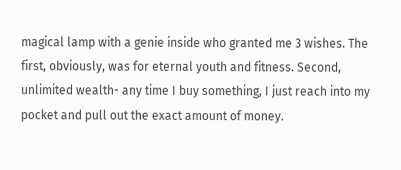magical lamp with a genie inside who granted me 3 wishes. The first, obviously, was for eternal youth and fitness. Second, unlimited wealth- any time I buy something, I just reach into my pocket and pull out the exact amount of money.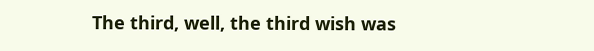The third, well, the third wish was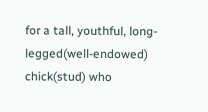for a tall, youthful, long-legged(well-endowed) chick(stud) who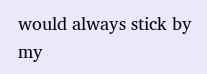would always stick by my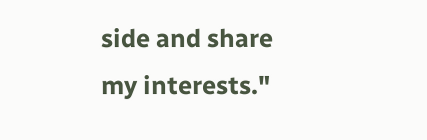side and share my interests."